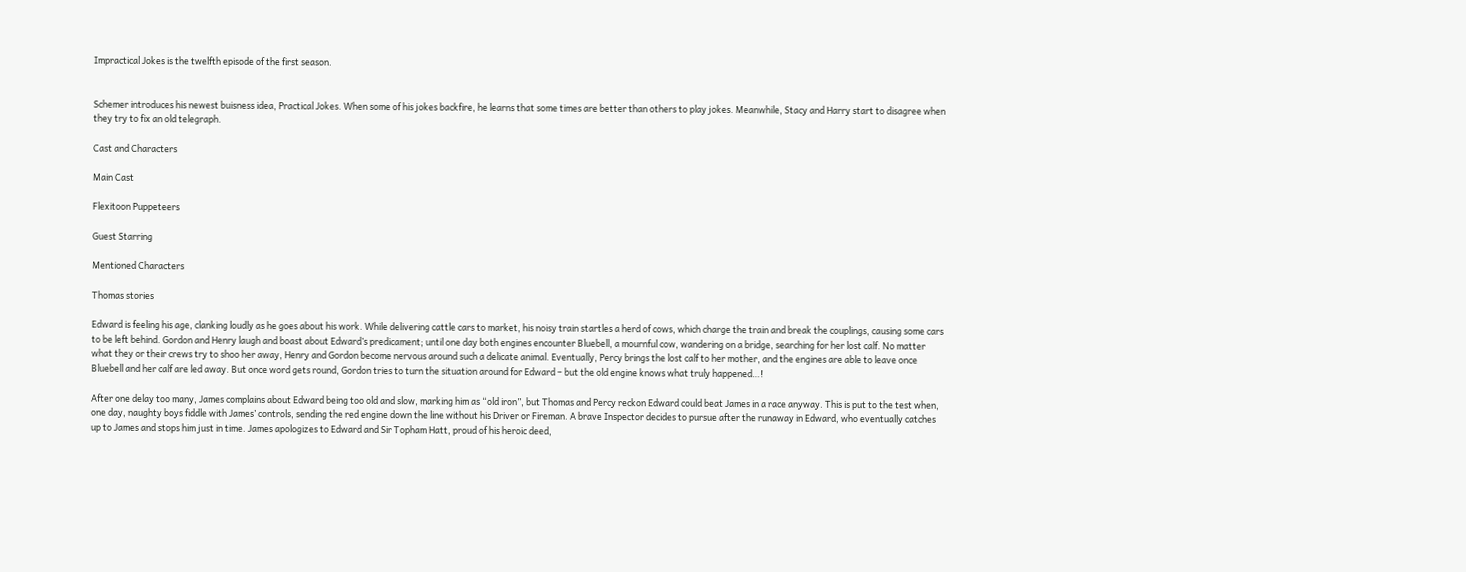Impractical Jokes is the twelfth episode of the first season.


Schemer introduces his newest buisness idea, Practical Jokes. When some of his jokes backfire, he learns that some times are better than others to play jokes. Meanwhile, Stacy and Harry start to disagree when they try to fix an old telegraph.

Cast and Characters

Main Cast

Flexitoon Puppeteers

Guest Starring

Mentioned Characters

Thomas stories

Edward is feeling his age, clanking loudly as he goes about his work. While delivering cattle cars to market, his noisy train startles a herd of cows, which charge the train and break the couplings, causing some cars to be left behind. Gordon and Henry laugh and boast about Edward’s predicament; until one day both engines encounter Bluebell, a mournful cow, wandering on a bridge, searching for her lost calf. No matter what they or their crews try to shoo her away, Henry and Gordon become nervous around such a delicate animal. Eventually, Percy brings the lost calf to her mother, and the engines are able to leave once Bluebell and her calf are led away. But once word gets round, Gordon tries to turn the situation around for Edward – but the old engine knows what truly happened…!

After one delay too many, James complains about Edward being too old and slow, marking him as “old iron”, but Thomas and Percy reckon Edward could beat James in a race anyway. This is put to the test when, one day, naughty boys fiddle with James’ controls, sending the red engine down the line without his Driver or Fireman. A brave Inspector decides to pursue after the runaway in Edward, who eventually catches up to James and stops him just in time. James apologizes to Edward and Sir Topham Hatt, proud of his heroic deed,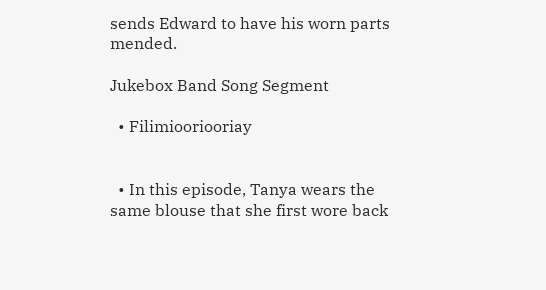sends Edward to have his worn parts mended.

Jukebox Band Song Segment

  • Filimiooriooriay


  • In this episode, Tanya wears the same blouse that she first wore back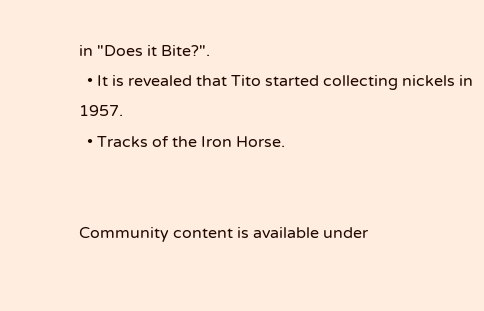in "Does it Bite?".
  • It is revealed that Tito started collecting nickels in 1957.
  • Tracks of the Iron Horse.


Community content is available under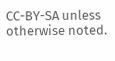CC-BY-SA unless otherwise noted.